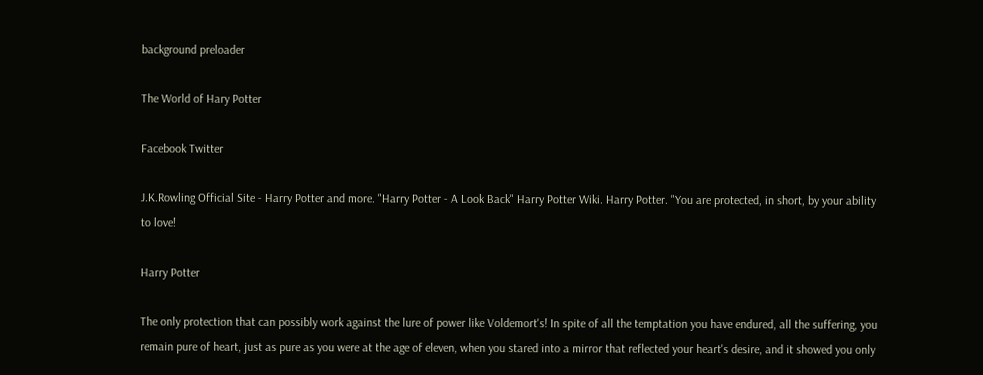background preloader

The World of Hary Potter

Facebook Twitter

J.K.Rowling Official Site - Harry Potter and more. "Harry Potter - A Look Back" Harry Potter Wiki. Harry Potter. "You are protected, in short, by your ability to love!

Harry Potter

The only protection that can possibly work against the lure of power like Voldemort's! In spite of all the temptation you have endured, all the suffering, you remain pure of heart, just as pure as you were at the age of eleven, when you stared into a mirror that reflected your heart's desire, and it showed you only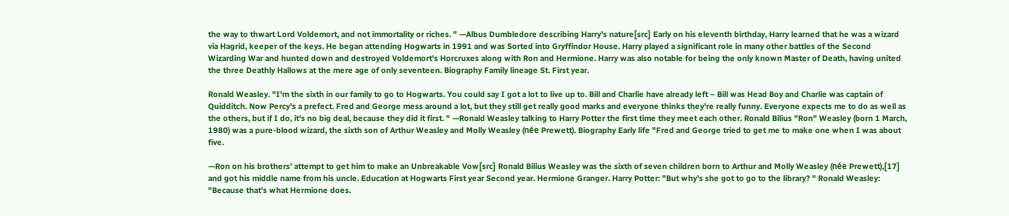the way to thwart Lord Voldemort, and not immortality or riches. " —Albus Dumbledore describing Harry's nature[src] Early on his eleventh birthday, Harry learned that he was a wizard via Hagrid, keeper of the keys. He began attending Hogwarts in 1991 and was Sorted into Gryffindor House. Harry played a significant role in many other battles of the Second Wizarding War and hunted down and destroyed Voldemort's Horcruxes along with Ron and Hermione. Harry was also notable for being the only known Master of Death, having united the three Deathly Hallows at the mere age of only seventeen. Biography Family lineage St. First year.

Ronald Weasley. "I'm the sixth in our family to go to Hogwarts. You could say I got a lot to live up to. Bill and Charlie have already left – Bill was Head Boy and Charlie was captain of Quidditch. Now Percy's a prefect. Fred and George mess around a lot, but they still get really good marks and everyone thinks they're really funny. Everyone expects me to do as well as the others, but if I do, it's no big deal, because they did it first. " —Ronald Weasley talking to Harry Potter the first time they meet each other. Ronald Bilius "Ron" Weasley (born 1 March, 1980) was a pure-blood wizard, the sixth son of Arthur Weasley and Molly Weasley (née Prewett). Biography Early life "Fred and George tried to get me to make one when I was about five.

—Ron on his brothers' attempt to get him to make an Unbreakable Vow[src] Ronald Bilius Weasley was the sixth of seven children born to Arthur and Molly Weasley (née Prewett),[17] and got his middle name from his uncle. Education at Hogwarts First year Second year. Hermione Granger. Harry Potter: "But why's she got to go to the library? " Ronald Weasley: "Because that's what Hermione does.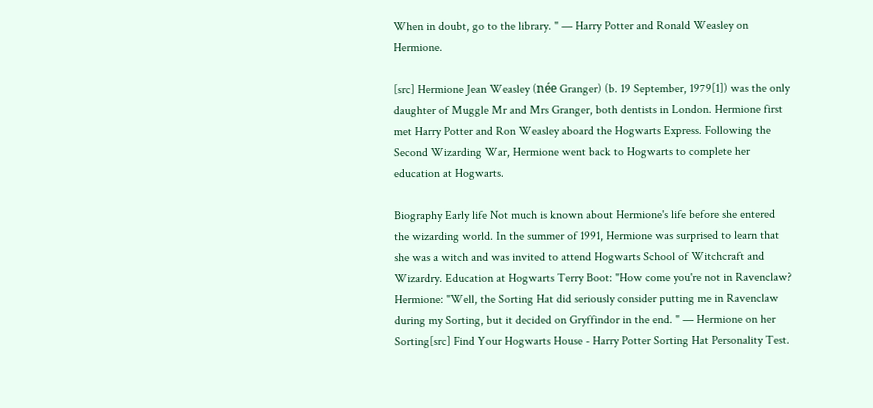When in doubt, go to the library. " — Harry Potter and Ronald Weasley on Hermione.

[src] Hermione Jean Weasley (née Granger) (b. 19 September, 1979[1]) was the only daughter of Muggle Mr and Mrs Granger, both dentists in London. Hermione first met Harry Potter and Ron Weasley aboard the Hogwarts Express. Following the Second Wizarding War, Hermione went back to Hogwarts to complete her education at Hogwarts.

Biography Early life Not much is known about Hermione's life before she entered the wizarding world. In the summer of 1991, Hermione was surprised to learn that she was a witch and was invited to attend Hogwarts School of Witchcraft and Wizardry. Education at Hogwarts Terry Boot: "How come you're not in Ravenclaw? Hermione: "Well, the Sorting Hat did seriously consider putting me in Ravenclaw during my Sorting, but it decided on Gryffindor in the end. " — Hermione on her Sorting[src] Find Your Hogwarts House - Harry Potter Sorting Hat Personality Test.